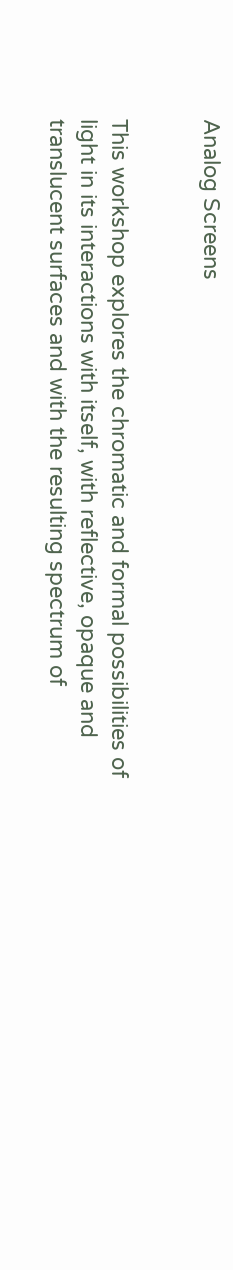Analog Screens


This workshop explores the chromatic and formal possibilities of light in its interactions with itself, with reflective, opaque and translucent surfaces and with the resulting spectrum of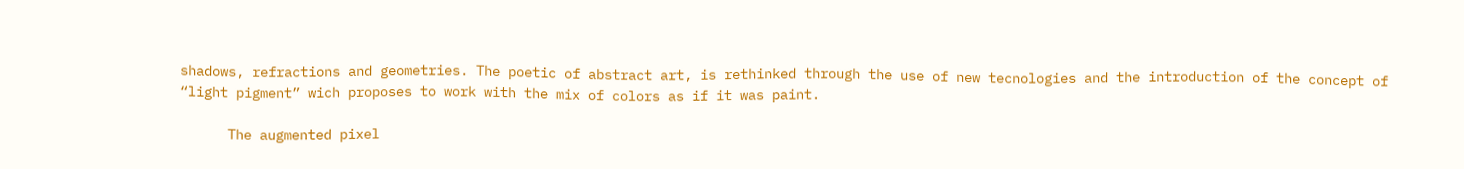shadows, refractions and geometries. The poetic of abstract art, is rethinked through the use of new tecnologies and the introduction of the concept of “light pigment” wich proposes to work with the mix of colors as if it was paint.

      The augmented pixel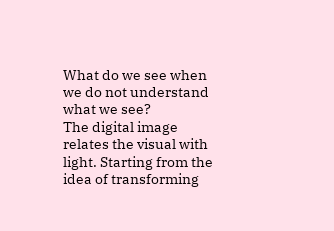What do we see when we do not understand what we see?
The digital image relates the visual with light. Starting from the idea of transforming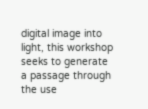digital image into light, this workshop seeks to generate a passage through the use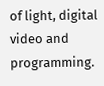of light, digital video and programming.